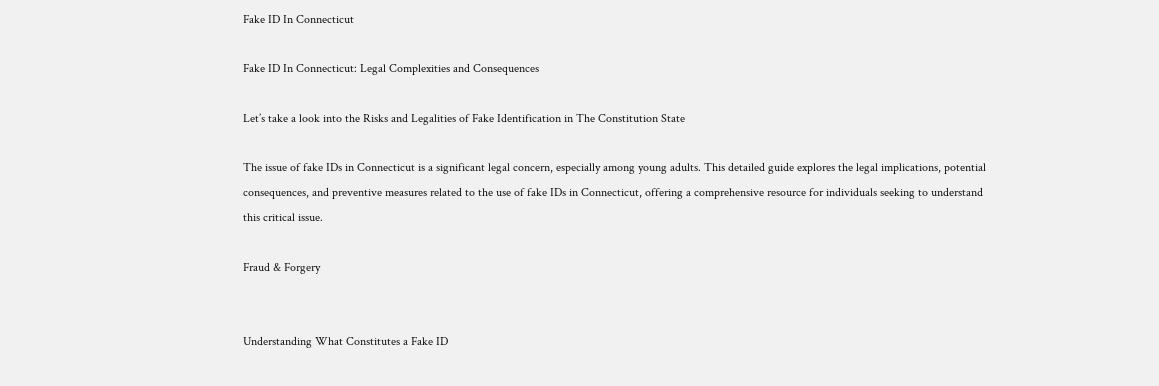Fake ID In Connecticut

Fake ID In Connecticut: Legal Complexities and Consequences

Let’s take a look into the Risks and Legalities of Fake Identification in The Constitution State

The issue of fake IDs in Connecticut is a significant legal concern, especially among young adults. This detailed guide explores the legal implications, potential consequences, and preventive measures related to the use of fake IDs in Connecticut, offering a comprehensive resource for individuals seeking to understand this critical issue.

Fraud & Forgery


Understanding What Constitutes a Fake ID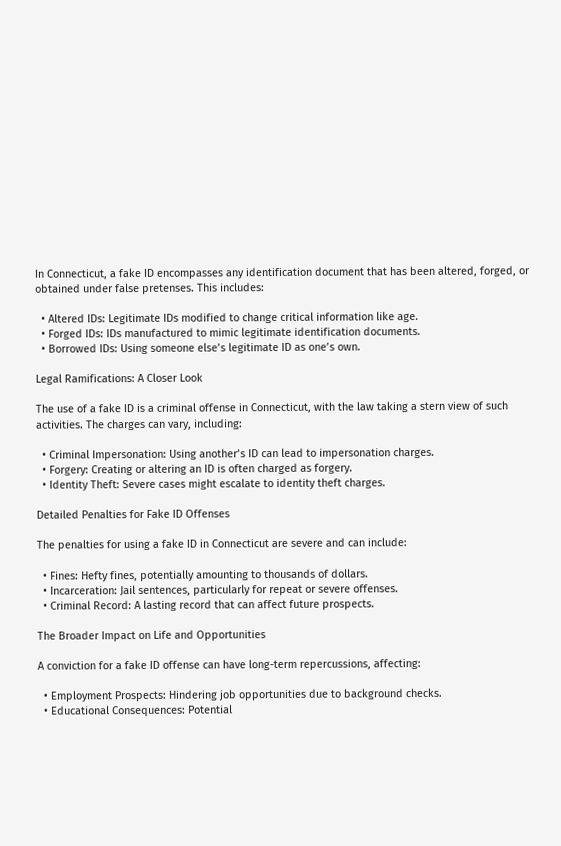In Connecticut, a fake ID encompasses any identification document that has been altered, forged, or obtained under false pretenses. This includes:

  • Altered IDs: Legitimate IDs modified to change critical information like age.
  • Forged IDs: IDs manufactured to mimic legitimate identification documents.
  • Borrowed IDs: Using someone else’s legitimate ID as one’s own.

Legal Ramifications: A Closer Look

The use of a fake ID is a criminal offense in Connecticut, with the law taking a stern view of such activities. The charges can vary, including:

  • Criminal Impersonation: Using another’s ID can lead to impersonation charges.
  • Forgery: Creating or altering an ID is often charged as forgery.
  • Identity Theft: Severe cases might escalate to identity theft charges.

Detailed Penalties for Fake ID Offenses

The penalties for using a fake ID in Connecticut are severe and can include:

  • Fines: Hefty fines, potentially amounting to thousands of dollars.
  • Incarceration: Jail sentences, particularly for repeat or severe offenses.
  • Criminal Record: A lasting record that can affect future prospects.

The Broader Impact on Life and Opportunities

A conviction for a fake ID offense can have long-term repercussions, affecting:

  • Employment Prospects: Hindering job opportunities due to background checks.
  • Educational Consequences: Potential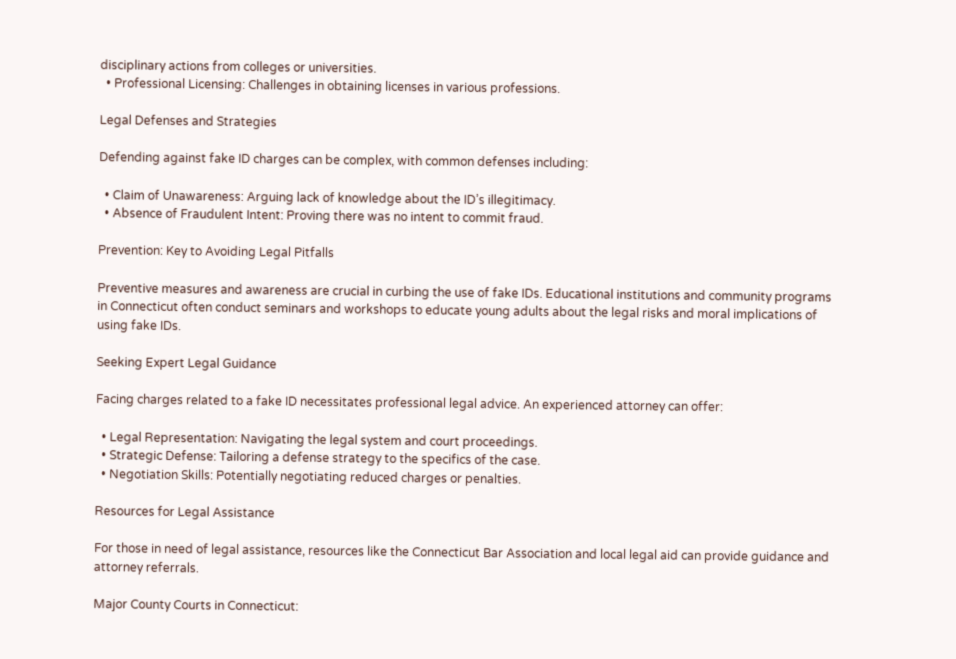disciplinary actions from colleges or universities.
  • Professional Licensing: Challenges in obtaining licenses in various professions.

Legal Defenses and Strategies

Defending against fake ID charges can be complex, with common defenses including:

  • Claim of Unawareness: Arguing lack of knowledge about the ID’s illegitimacy.
  • Absence of Fraudulent Intent: Proving there was no intent to commit fraud.

Prevention: Key to Avoiding Legal Pitfalls

Preventive measures and awareness are crucial in curbing the use of fake IDs. Educational institutions and community programs in Connecticut often conduct seminars and workshops to educate young adults about the legal risks and moral implications of using fake IDs.

Seeking Expert Legal Guidance

Facing charges related to a fake ID necessitates professional legal advice. An experienced attorney can offer:

  • Legal Representation: Navigating the legal system and court proceedings.
  • Strategic Defense: Tailoring a defense strategy to the specifics of the case.
  • Negotiation Skills: Potentially negotiating reduced charges or penalties.

Resources for Legal Assistance

For those in need of legal assistance, resources like the Connecticut Bar Association and local legal aid can provide guidance and attorney referrals.

Major County Courts in Connecticut: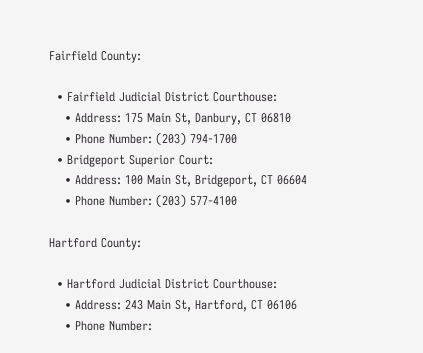Fairfield County:

  • Fairfield Judicial District Courthouse:
    • Address: 175 Main St, Danbury, CT 06810
    • Phone Number: (203) 794-1700
  • Bridgeport Superior Court:
    • Address: 100 Main St, Bridgeport, CT 06604
    • Phone Number: (203) 577-4100

Hartford County:

  • Hartford Judicial District Courthouse:
    • Address: 243 Main St, Hartford, CT 06106
    • Phone Number: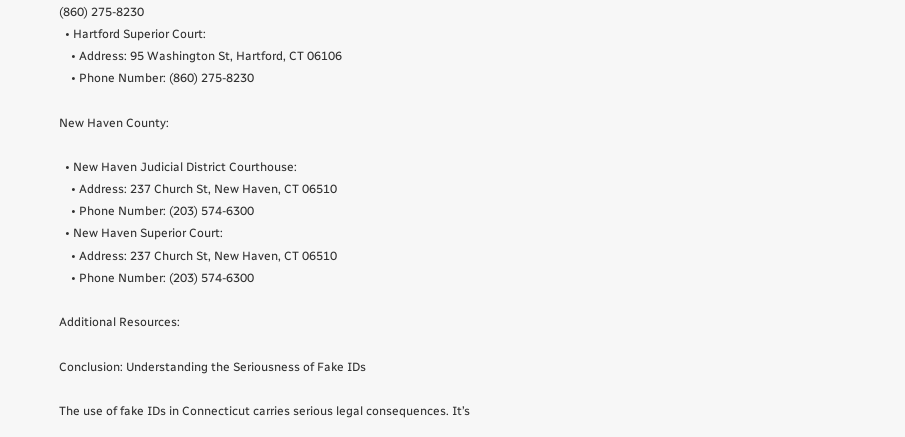(860) 275-8230
  • Hartford Superior Court:
    • Address: 95 Washington St, Hartford, CT 06106
    • Phone Number: (860) 275-8230

New Haven County:

  • New Haven Judicial District Courthouse:
    • Address: 237 Church St, New Haven, CT 06510
    • Phone Number: (203) 574-6300
  • New Haven Superior Court:
    • Address: 237 Church St, New Haven, CT 06510
    • Phone Number: (203) 574-6300

Additional Resources:

Conclusion: Understanding the Seriousness of Fake IDs

The use of fake IDs in Connecticut carries serious legal consequences. It’s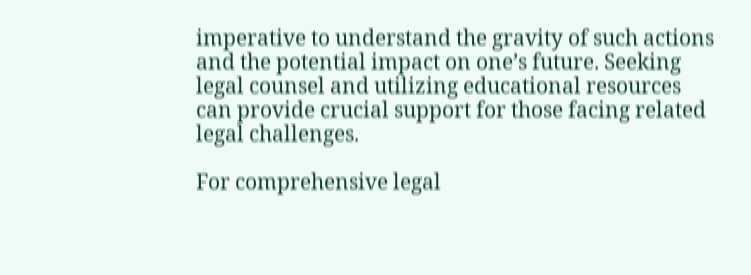imperative to understand the gravity of such actions and the potential impact on one’s future. Seeking legal counsel and utilizing educational resources can provide crucial support for those facing related legal challenges.

For comprehensive legal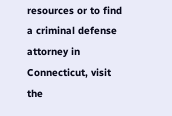resources or to find a criminal defense attorney in Connecticut, visit the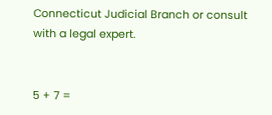Connecticut Judicial Branch or consult with a legal expert.


5 + 7 =